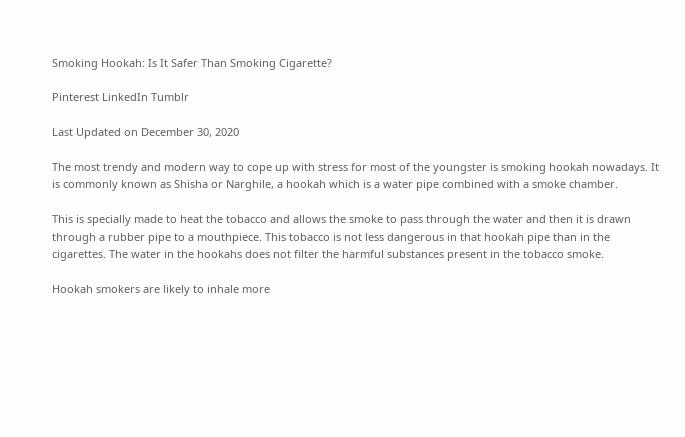Smoking Hookah: Is It Safer Than Smoking Cigarette?

Pinterest LinkedIn Tumblr

Last Updated on December 30, 2020

The most trendy and modern way to cope up with stress for most of the youngster is smoking hookah nowadays. It is commonly known as Shisha or Narghile, a hookah which is a water pipe combined with a smoke chamber.

This is specially made to heat the tobacco and allows the smoke to pass through the water and then it is drawn through a rubber pipe to a mouthpiece. This tobacco is not less dangerous in that hookah pipe than in the cigarettes. The water in the hookahs does not filter the harmful substances present in the tobacco smoke.

Hookah smokers are likely to inhale more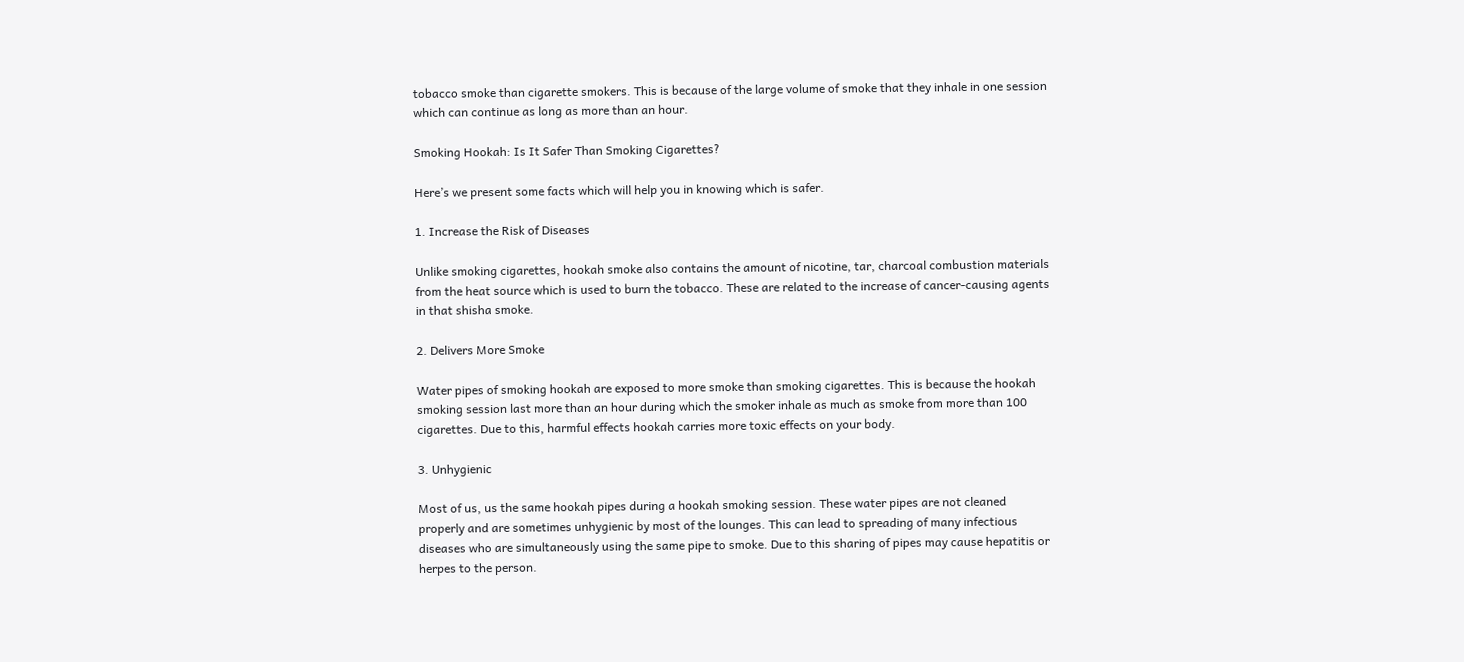tobacco smoke than cigarette smokers. This is because of the large volume of smoke that they inhale in one session which can continue as long as more than an hour.

Smoking Hookah: Is It Safer Than Smoking Cigarettes?

Here’s we present some facts which will help you in knowing which is safer.

1. Increase the Risk of Diseases

Unlike smoking cigarettes, hookah smoke also contains the amount of nicotine, tar, charcoal combustion materials from the heat source which is used to burn the tobacco. These are related to the increase of cancer-causing agents in that shisha smoke.

2. Delivers More Smoke

Water pipes of smoking hookah are exposed to more smoke than smoking cigarettes. This is because the hookah smoking session last more than an hour during which the smoker inhale as much as smoke from more than 100 cigarettes. Due to this, harmful effects hookah carries more toxic effects on your body.

3. Unhygienic

Most of us, us the same hookah pipes during a hookah smoking session. These water pipes are not cleaned properly and are sometimes unhygienic by most of the lounges. This can lead to spreading of many infectious diseases who are simultaneously using the same pipe to smoke. Due to this sharing of pipes may cause hepatitis or herpes to the person.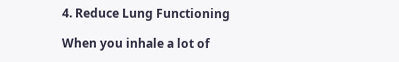4. Reduce Lung Functioning

When you inhale a lot of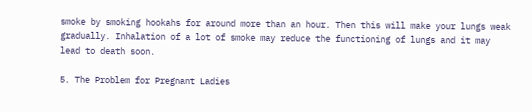smoke by smoking hookahs for around more than an hour. Then this will make your lungs weak gradually. Inhalation of a lot of smoke may reduce the functioning of lungs and it may lead to death soon.

5. The Problem for Pregnant Ladies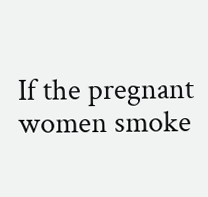If the pregnant women smoke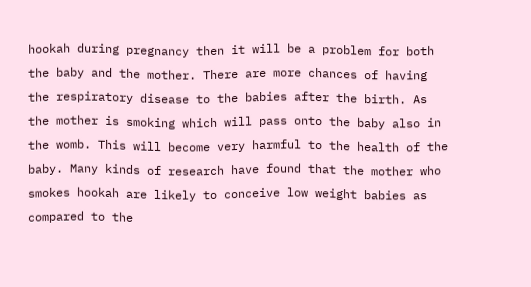hookah during pregnancy then it will be a problem for both the baby and the mother. There are more chances of having the respiratory disease to the babies after the birth. As the mother is smoking which will pass onto the baby also in the womb. This will become very harmful to the health of the baby. Many kinds of research have found that the mother who smokes hookah are likely to conceive low weight babies as compared to the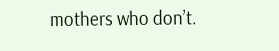mothers who don’t.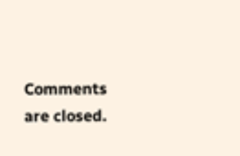Comments are closed.